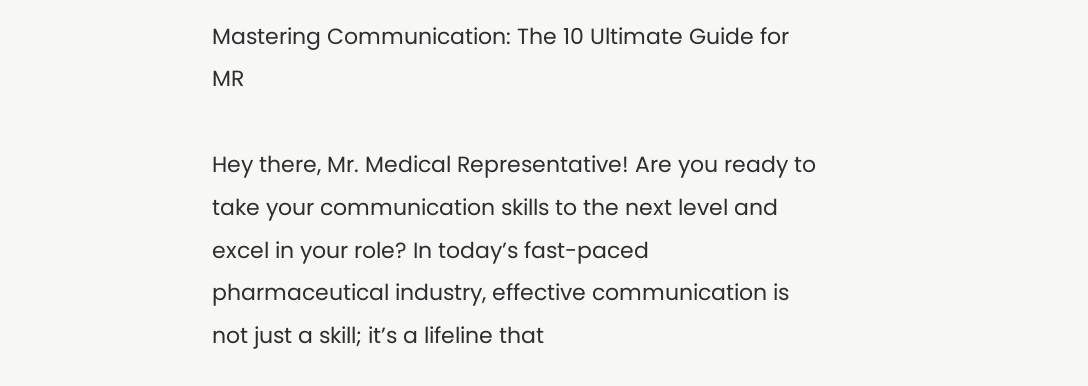Mastering Communication: The 10 Ultimate Guide for MR

Hey there, Mr. Medical Representative! Are you ready to take your communication skills to the next level and excel in your role? In today’s fast-paced pharmaceutical industry, effective communication is not just a skill; it’s a lifeline that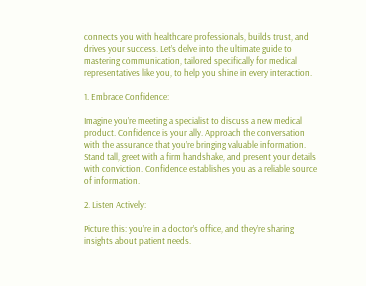connects you with healthcare professionals, builds trust, and drives your success. Let’s delve into the ultimate guide to mastering communication, tailored specifically for medical representatives like you, to help you shine in every interaction.

1. Embrace Confidence:

Imagine you’re meeting a specialist to discuss a new medical product. Confidence is your ally. Approach the conversation with the assurance that you’re bringing valuable information. Stand tall, greet with a firm handshake, and present your details with conviction. Confidence establishes you as a reliable source of information.

2. Listen Actively:

Picture this: you’re in a doctor’s office, and they’re sharing insights about patient needs.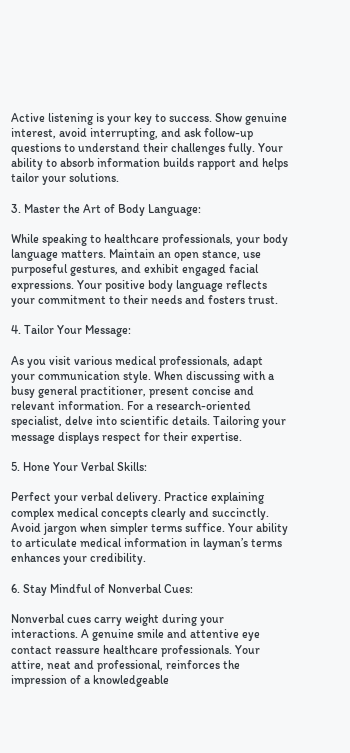Active listening is your key to success. Show genuine interest, avoid interrupting, and ask follow-up questions to understand their challenges fully. Your ability to absorb information builds rapport and helps tailor your solutions.

3. Master the Art of Body Language:

While speaking to healthcare professionals, your body language matters. Maintain an open stance, use purposeful gestures, and exhibit engaged facial expressions. Your positive body language reflects your commitment to their needs and fosters trust.

4. Tailor Your Message:

As you visit various medical professionals, adapt your communication style. When discussing with a busy general practitioner, present concise and relevant information. For a research-oriented specialist, delve into scientific details. Tailoring your message displays respect for their expertise.

5. Hone Your Verbal Skills:

Perfect your verbal delivery. Practice explaining complex medical concepts clearly and succinctly. Avoid jargon when simpler terms suffice. Your ability to articulate medical information in layman’s terms enhances your credibility.

6. Stay Mindful of Nonverbal Cues:

Nonverbal cues carry weight during your interactions. A genuine smile and attentive eye contact reassure healthcare professionals. Your attire, neat and professional, reinforces the impression of a knowledgeable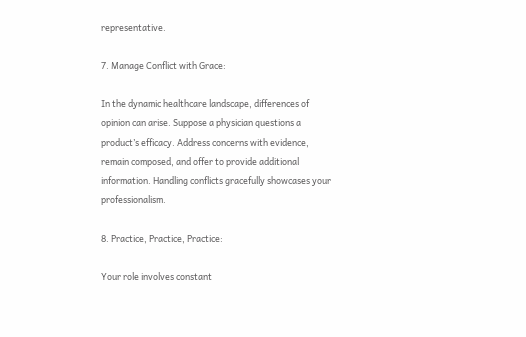representative.

7. Manage Conflict with Grace:

In the dynamic healthcare landscape, differences of opinion can arise. Suppose a physician questions a product’s efficacy. Address concerns with evidence, remain composed, and offer to provide additional information. Handling conflicts gracefully showcases your professionalism.

8. Practice, Practice, Practice:

Your role involves constant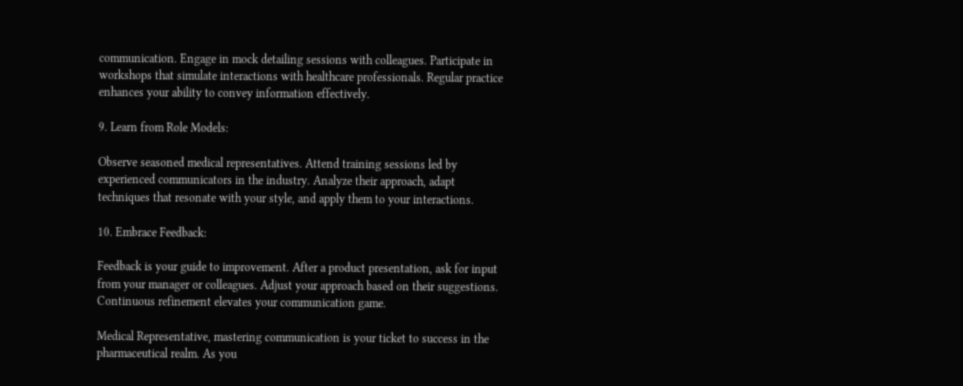communication. Engage in mock detailing sessions with colleagues. Participate in workshops that simulate interactions with healthcare professionals. Regular practice enhances your ability to convey information effectively.

9. Learn from Role Models:

Observe seasoned medical representatives. Attend training sessions led by experienced communicators in the industry. Analyze their approach, adapt techniques that resonate with your style, and apply them to your interactions.

10. Embrace Feedback:

Feedback is your guide to improvement. After a product presentation, ask for input from your manager or colleagues. Adjust your approach based on their suggestions. Continuous refinement elevates your communication game.

Medical Representative, mastering communication is your ticket to success in the pharmaceutical realm. As you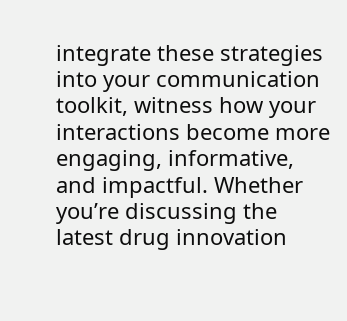integrate these strategies into your communication toolkit, witness how your interactions become more engaging, informative, and impactful. Whether you’re discussing the latest drug innovation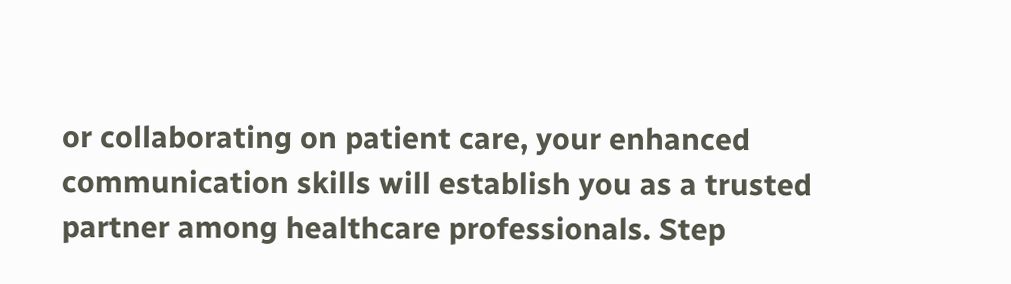or collaborating on patient care, your enhanced communication skills will establish you as a trusted partner among healthcare professionals. Step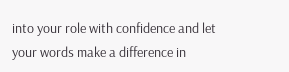into your role with confidence and let your words make a difference in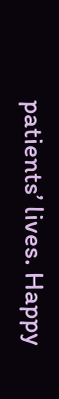patients’ lives. Happy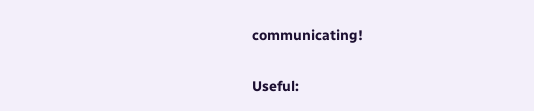communicating!

Useful: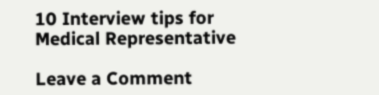10 Interview tips for Medical Representative

Leave a Comment